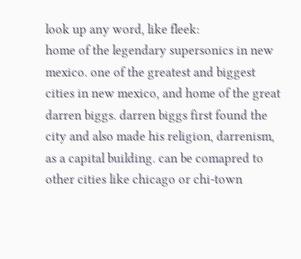look up any word, like fleek:
home of the legendary supersonics in new mexico. one of the greatest and biggest cities in new mexico, and home of the great darren biggs. darren biggs first found the city and also made his religion, darrenism, as a capital building. can be comapred to other cities like chicago or chi-town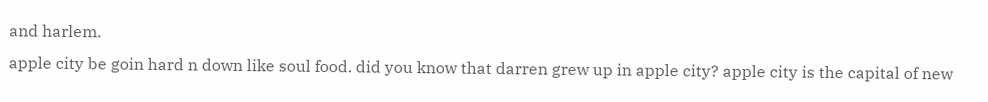and harlem.
apple city be goin hard n down like soul food. did you know that darren grew up in apple city? apple city is the capital of new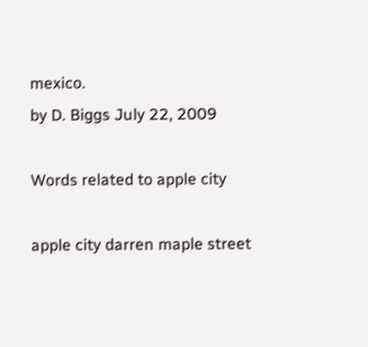mexico.
by D. Biggs July 22, 2009

Words related to apple city

apple city darren maple street